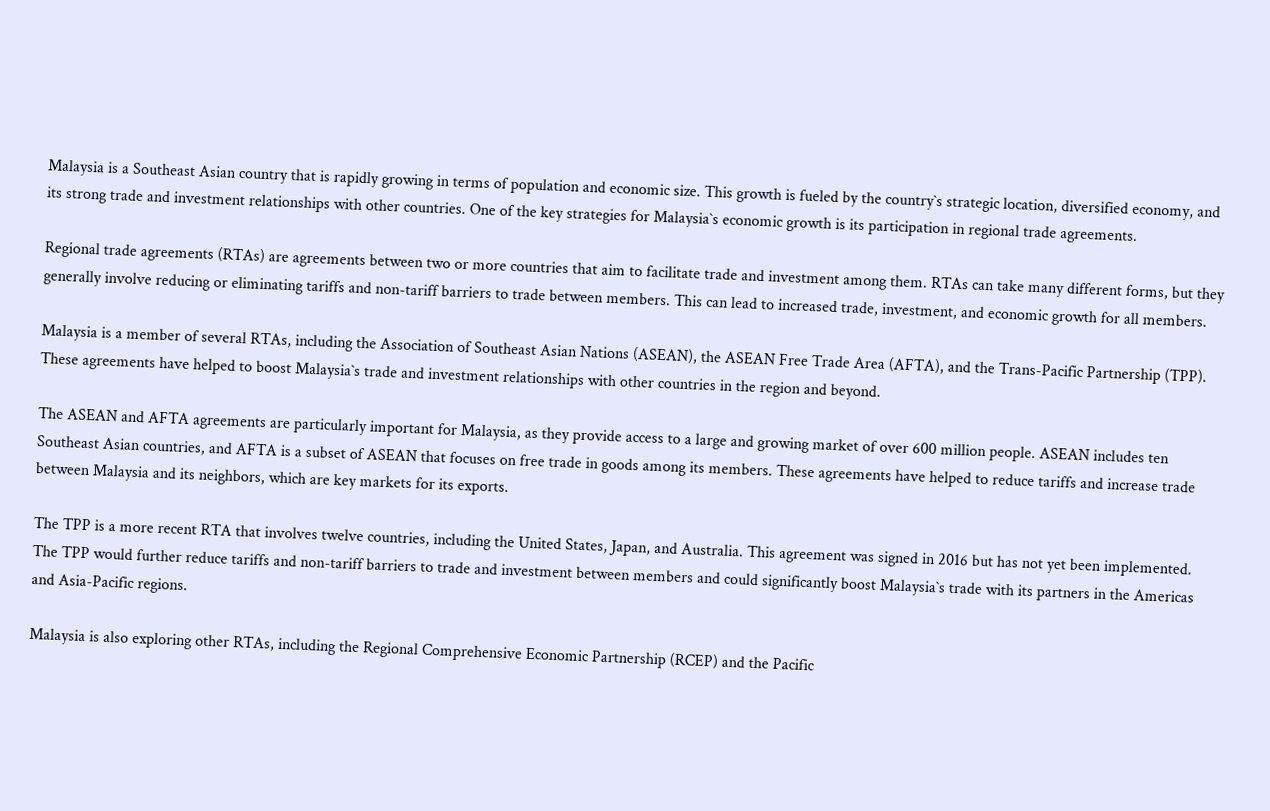Malaysia is a Southeast Asian country that is rapidly growing in terms of population and economic size. This growth is fueled by the country`s strategic location, diversified economy, and its strong trade and investment relationships with other countries. One of the key strategies for Malaysia`s economic growth is its participation in regional trade agreements.

Regional trade agreements (RTAs) are agreements between two or more countries that aim to facilitate trade and investment among them. RTAs can take many different forms, but they generally involve reducing or eliminating tariffs and non-tariff barriers to trade between members. This can lead to increased trade, investment, and economic growth for all members.

Malaysia is a member of several RTAs, including the Association of Southeast Asian Nations (ASEAN), the ASEAN Free Trade Area (AFTA), and the Trans-Pacific Partnership (TPP). These agreements have helped to boost Malaysia`s trade and investment relationships with other countries in the region and beyond.

The ASEAN and AFTA agreements are particularly important for Malaysia, as they provide access to a large and growing market of over 600 million people. ASEAN includes ten Southeast Asian countries, and AFTA is a subset of ASEAN that focuses on free trade in goods among its members. These agreements have helped to reduce tariffs and increase trade between Malaysia and its neighbors, which are key markets for its exports.

The TPP is a more recent RTA that involves twelve countries, including the United States, Japan, and Australia. This agreement was signed in 2016 but has not yet been implemented. The TPP would further reduce tariffs and non-tariff barriers to trade and investment between members and could significantly boost Malaysia`s trade with its partners in the Americas and Asia-Pacific regions.

Malaysia is also exploring other RTAs, including the Regional Comprehensive Economic Partnership (RCEP) and the Pacific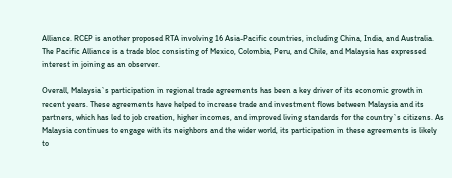Alliance. RCEP is another proposed RTA involving 16 Asia-Pacific countries, including China, India, and Australia. The Pacific Alliance is a trade bloc consisting of Mexico, Colombia, Peru, and Chile, and Malaysia has expressed interest in joining as an observer.

Overall, Malaysia`s participation in regional trade agreements has been a key driver of its economic growth in recent years. These agreements have helped to increase trade and investment flows between Malaysia and its partners, which has led to job creation, higher incomes, and improved living standards for the country`s citizens. As Malaysia continues to engage with its neighbors and the wider world, its participation in these agreements is likely to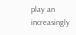play an increasingly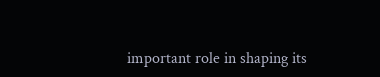important role in shaping its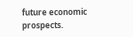future economic prospects.